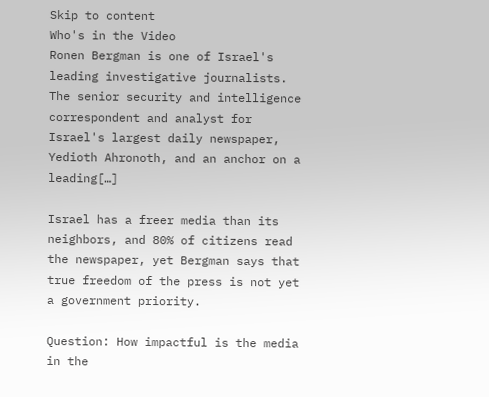Skip to content
Who's in the Video
Ronen Bergman is one of Israel's leading investigative journalists. The senior security and intelligence correspondent and analyst for Israel's largest daily newspaper, Yedioth Ahronoth, and an anchor on a leading[…]

Israel has a freer media than its neighbors, and 80% of citizens read the newspaper, yet Bergman says that true freedom of the press is not yet a government priority.

Question: How impactful is the media in the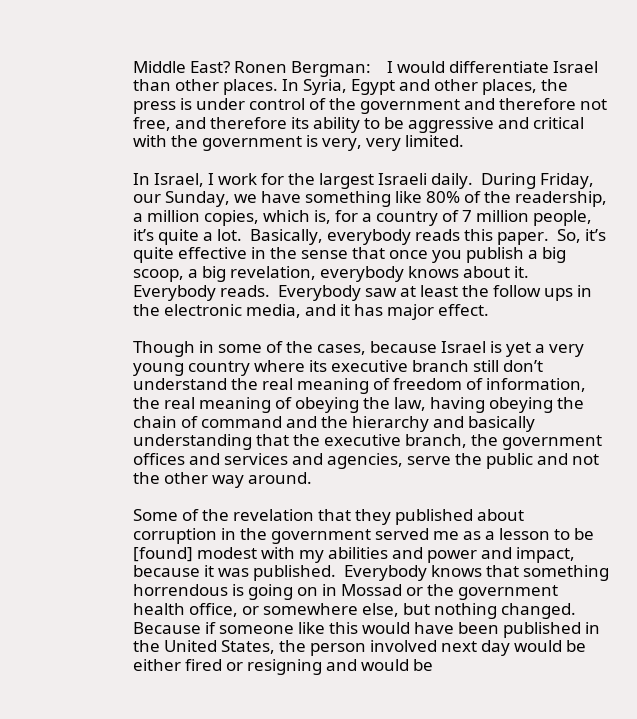Middle East? Ronen Bergman:    I would differentiate Israel than other places. In Syria, Egypt and other places, the press is under control of the government and therefore not free, and therefore its ability to be aggressive and critical with the government is very, very limited.

In Israel, I work for the largest Israeli daily.  During Friday, our Sunday, we have something like 80% of the readership, a million copies, which is, for a country of 7 million people, it’s quite a lot.  Basically, everybody reads this paper.  So, it’s quite effective in the sense that once you publish a big scoop, a big revelation, everybody knows about it.  Everybody reads.  Everybody saw at least the follow ups in the electronic media, and it has major effect.

Though in some of the cases, because Israel is yet a very young country where its executive branch still don’t understand the real meaning of freedom of information, the real meaning of obeying the law, having obeying the chain of command and the hierarchy and basically understanding that the executive branch, the government offices and services and agencies, serve the public and not the other way around.

Some of the revelation that they published about corruption in the government served me as a lesson to be [found] modest with my abilities and power and impact, because it was published.  Everybody knows that something horrendous is going on in Mossad or the government health office, or somewhere else, but nothing changed.  Because if someone like this would have been published in the United States, the person involved next day would be either fired or resigning and would be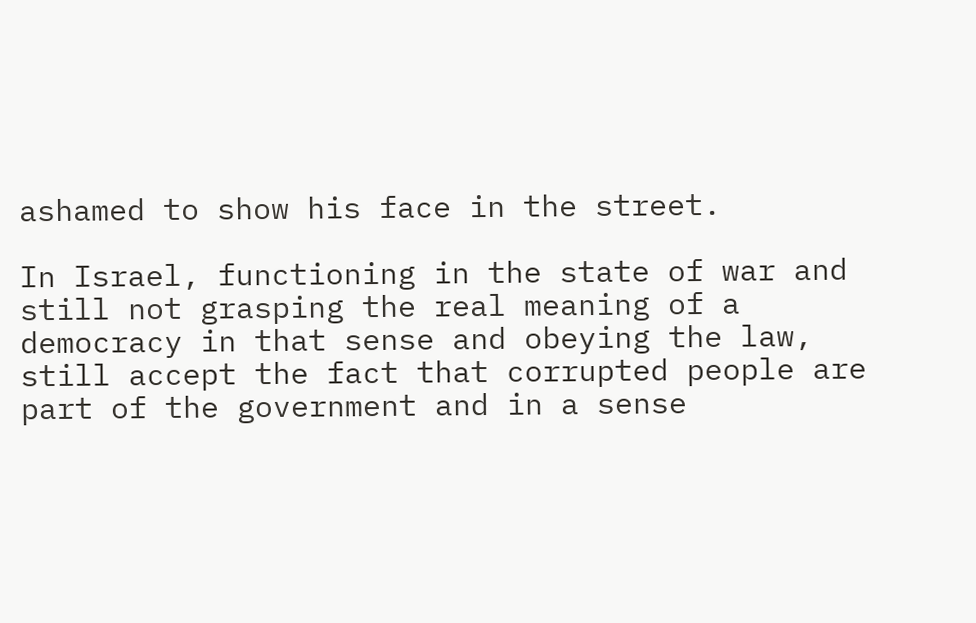ashamed to show his face in the street.

In Israel, functioning in the state of war and still not grasping the real meaning of a democracy in that sense and obeying the law, still accept the fact that corrupted people are part of the government and in a sense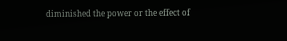diminished the power or the effect of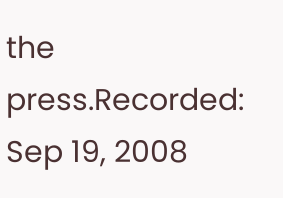the press.Recorded: Sep 19, 2008